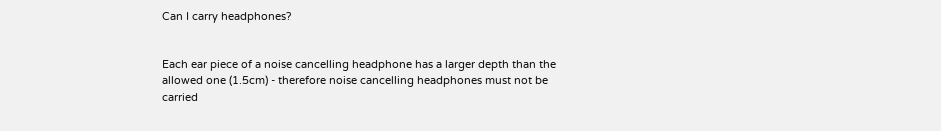Can I carry headphones?


Each ear piece of a noise cancelling headphone has a larger depth than the allowed one (1.5cm) - therefore noise cancelling headphones must not be carried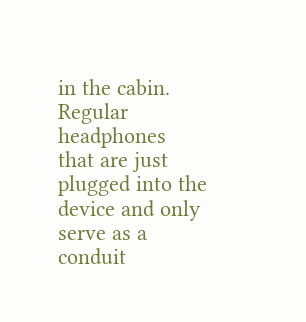in the cabin. Regular headphones that are just plugged into the device and only serve as a conduit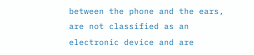between the phone and the ears, are not classified as an electronic device and are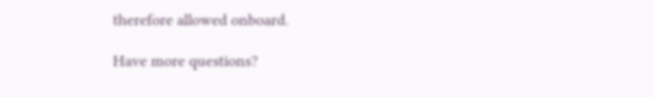therefore allowed onboard.

Have more questions?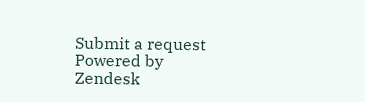Submit a request
Powered by Zendesk